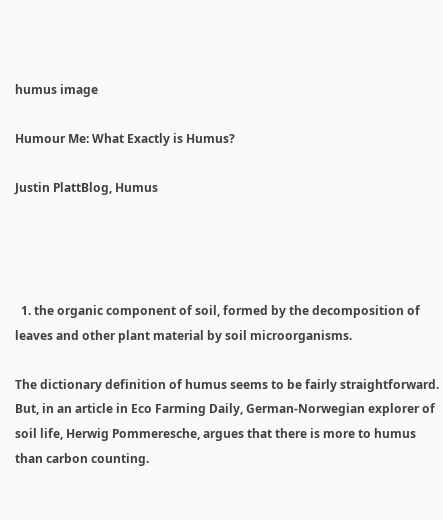humus image

Humour Me: What Exactly is Humus?

Justin PlattBlog, Humus




  1. the organic component of soil, formed by the decomposition of leaves and other plant material by soil microorganisms.

The dictionary definition of humus seems to be fairly straightforward. But, in an article in Eco Farming Daily, German-Norwegian explorer of soil life, Herwig Pommeresche, argues that there is more to humus than carbon counting.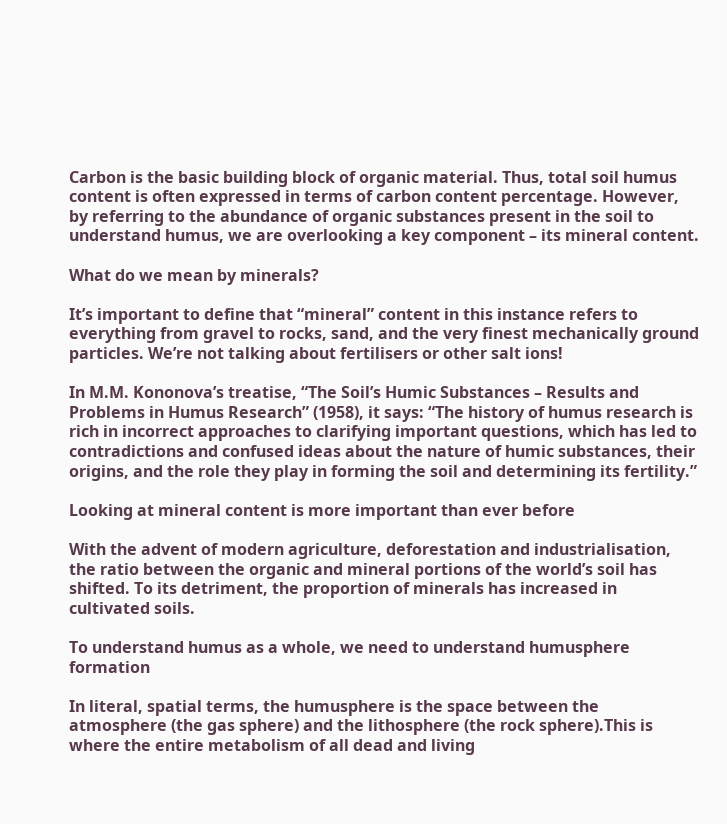Carbon is the basic building block of organic material. Thus, total soil humus content is often expressed in terms of carbon content percentage. However, by referring to the abundance of organic substances present in the soil to understand humus, we are overlooking a key component – its mineral content.

What do we mean by minerals?

It’s important to define that “mineral” content in this instance refers to everything from gravel to rocks, sand, and the very finest mechanically ground particles. We’re not talking about fertilisers or other salt ions!

In M.M. Kononova’s treatise, “The Soil’s Humic Substances – Results and Problems in Humus Research” (1958), it says: “The history of humus research is rich in incorrect approaches to clarifying important questions, which has led to contradictions and confused ideas about the nature of humic substances, their origins, and the role they play in forming the soil and determining its fertility.”

Looking at mineral content is more important than ever before

With the advent of modern agriculture, deforestation and industrialisation, the ratio between the organic and mineral portions of the world’s soil has shifted. To its detriment, the proportion of minerals has increased in cultivated soils.

To understand humus as a whole, we need to understand humusphere formation

In literal, spatial terms, the humusphere is the space between the atmosphere (the gas sphere) and the lithosphere (the rock sphere).This is where the entire metabolism of all dead and living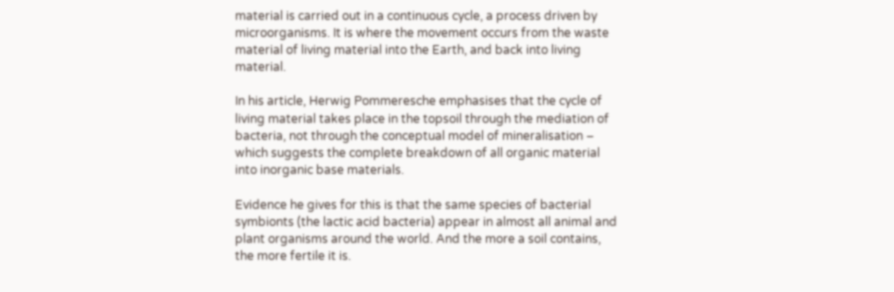material is carried out in a continuous cycle, a process driven by microorganisms. It is where the movement occurs from the waste material of living material into the Earth, and back into living material.

In his article, Herwig Pommeresche emphasises that the cycle of living material takes place in the topsoil through the mediation of bacteria, not through the conceptual model of mineralisation – which suggests the complete breakdown of all organic material into inorganic base materials.

Evidence he gives for this is that the same species of bacterial symbionts (the lactic acid bacteria) appear in almost all animal and plant organisms around the world. And the more a soil contains, the more fertile it is.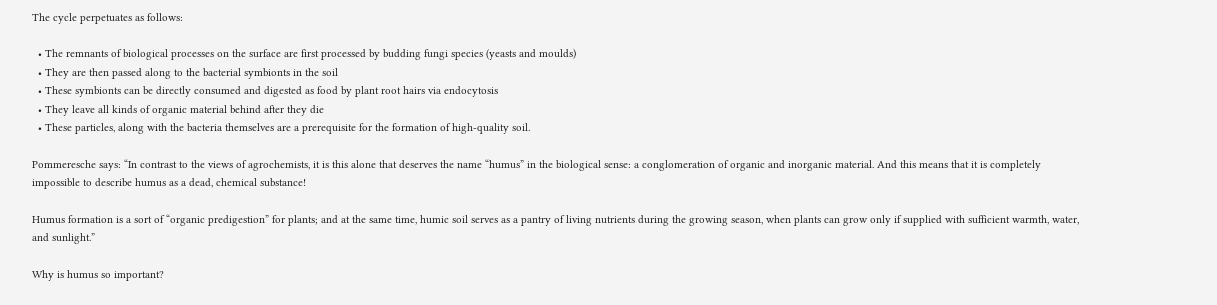The cycle perpetuates as follows:

  • The remnants of biological processes on the surface are first processed by budding fungi species (yeasts and moulds)
  • They are then passed along to the bacterial symbionts in the soil
  • These symbionts can be directly consumed and digested as food by plant root hairs via endocytosis
  • They leave all kinds of organic material behind after they die
  • These particles, along with the bacteria themselves are a prerequisite for the formation of high-quality soil.

Pommeresche says: “In contrast to the views of agrochemists, it is this alone that deserves the name “humus” in the biological sense: a conglomeration of organic and inorganic material. And this means that it is completely impossible to describe humus as a dead, chemical substance!

Humus formation is a sort of “organic predigestion” for plants; and at the same time, humic soil serves as a pantry of living nutrients during the growing season, when plants can grow only if supplied with sufficient warmth, water, and sunlight.”

Why is humus so important?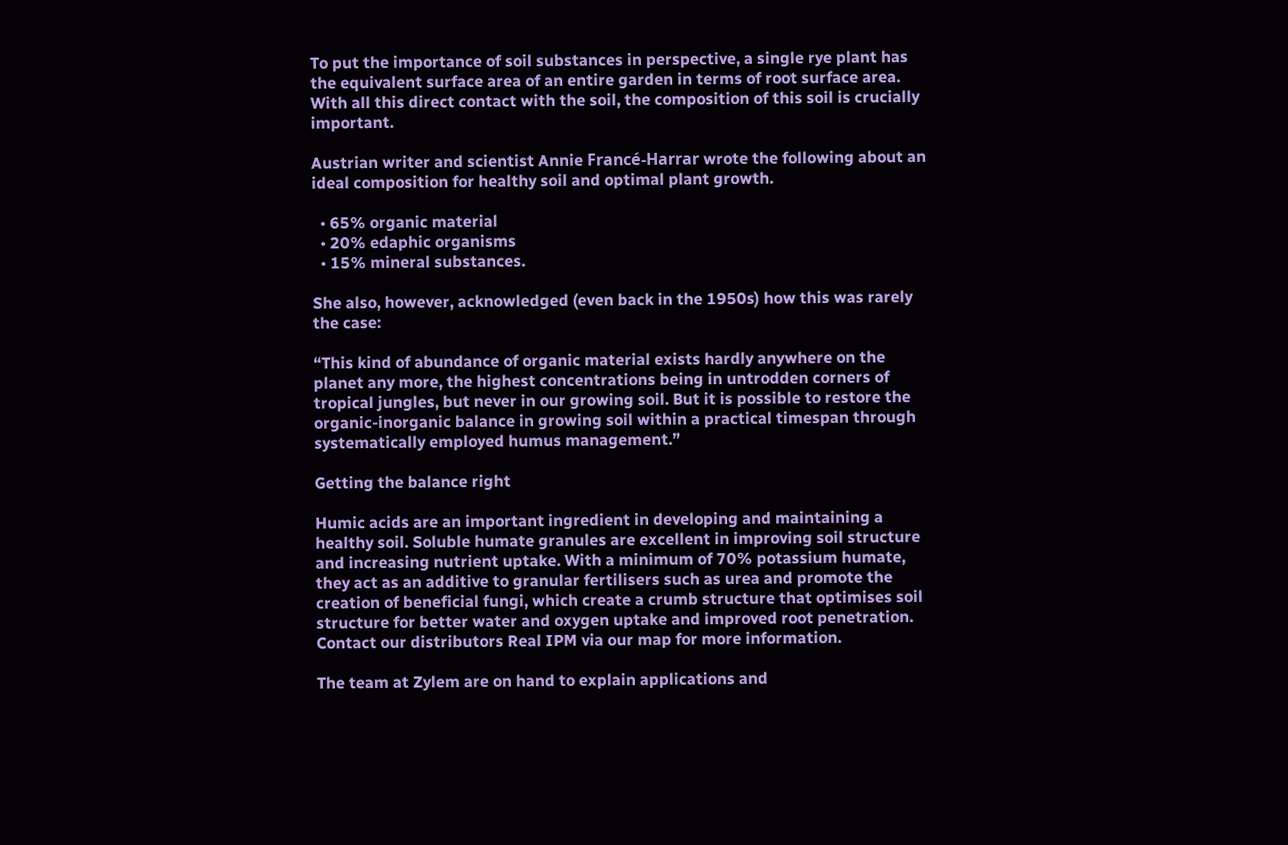To put the importance of soil substances in perspective, a single rye plant has the equivalent surface area of an entire garden in terms of root surface area. With all this direct contact with the soil, the composition of this soil is crucially important.

Austrian writer and scientist Annie Francé-Harrar wrote the following about an ideal composition for healthy soil and optimal plant growth.

  • 65% organic material
  • 20% edaphic organisms
  • 15% mineral substances.

She also, however, acknowledged (even back in the 1950s) how this was rarely the case:

“This kind of abundance of organic material exists hardly anywhere on the planet any more, the highest concentrations being in untrodden corners of tropical jungles, but never in our growing soil. But it is possible to restore the organic-inorganic balance in growing soil within a practical timespan through systematically employed humus management.”

Getting the balance right

Humic acids are an important ingredient in developing and maintaining a healthy soil. Soluble humate granules are excellent in improving soil structure and increasing nutrient uptake. With a minimum of 70% potassium humate, they act as an additive to granular fertilisers such as urea and promote the creation of beneficial fungi, which create a crumb structure that optimises soil structure for better water and oxygen uptake and improved root penetration. Contact our distributors Real IPM via our map for more information.

The team at Zylem are on hand to explain applications and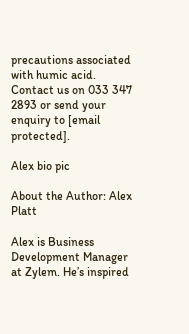precautions associated with humic acid. Contact us on 033 347 2893 or send your enquiry to [email protected].

Alex bio pic

About the Author: Alex Platt

Alex is Business Development Manager at Zylem. He’s inspired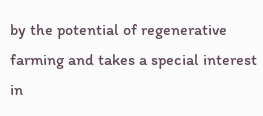by the potential of regenerative farming and takes a special interest in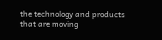the technology and products that are moving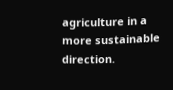agriculture in a more sustainable direction.